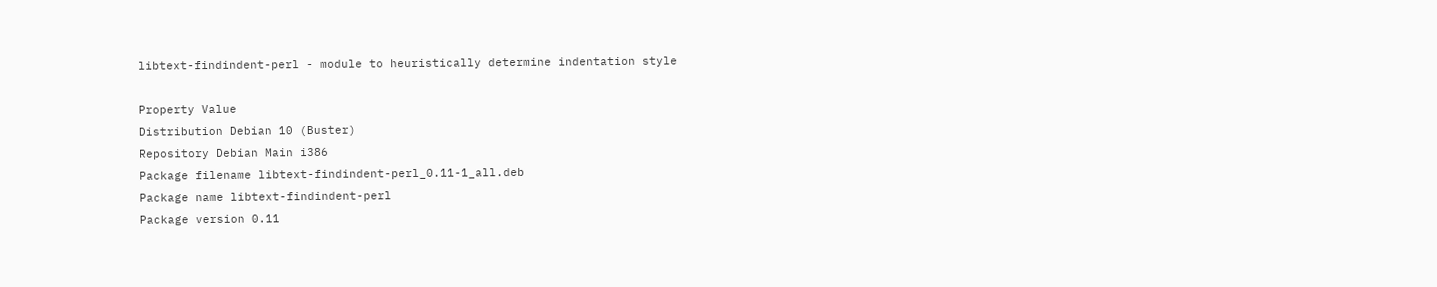libtext-findindent-perl - module to heuristically determine indentation style

Property Value
Distribution Debian 10 (Buster)
Repository Debian Main i386
Package filename libtext-findindent-perl_0.11-1_all.deb
Package name libtext-findindent-perl
Package version 0.11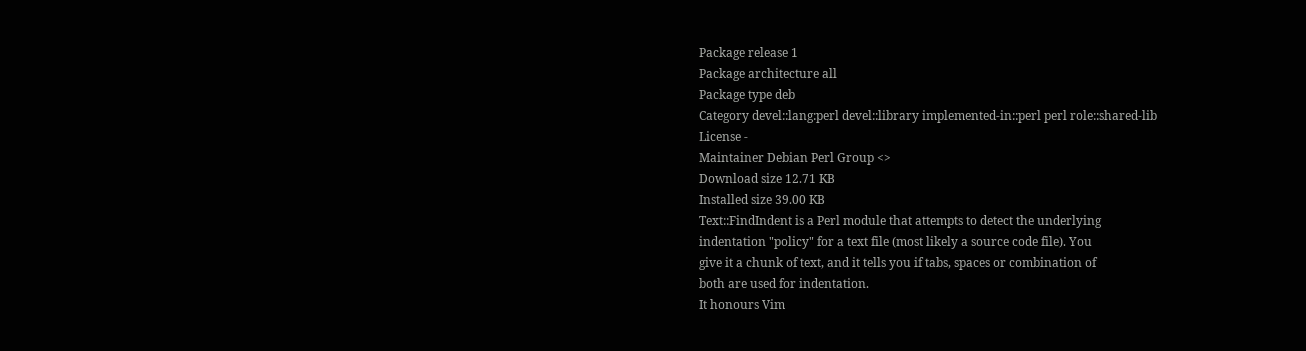Package release 1
Package architecture all
Package type deb
Category devel::lang:perl devel::library implemented-in::perl perl role::shared-lib
License -
Maintainer Debian Perl Group <>
Download size 12.71 KB
Installed size 39.00 KB
Text::FindIndent is a Perl module that attempts to detect the underlying
indentation "policy" for a text file (most likely a source code file). You
give it a chunk of text, and it tells you if tabs, spaces or combination of
both are used for indentation.
It honours Vim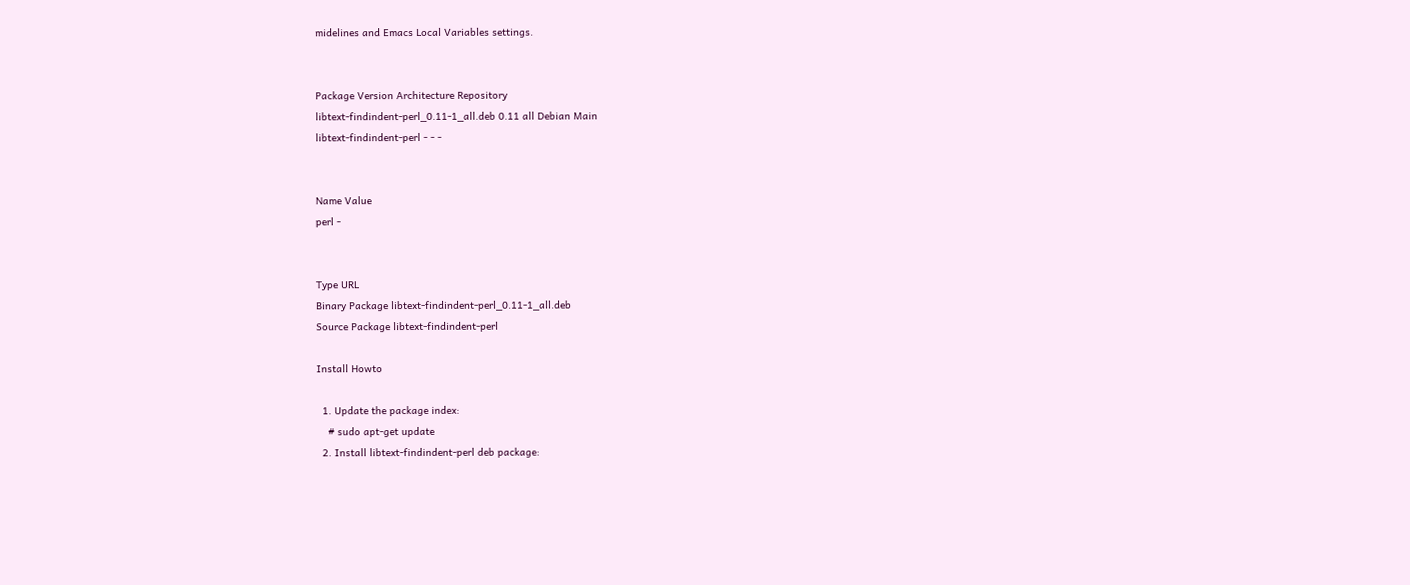midelines and Emacs Local Variables settings.


Package Version Architecture Repository
libtext-findindent-perl_0.11-1_all.deb 0.11 all Debian Main
libtext-findindent-perl - - -


Name Value
perl -


Type URL
Binary Package libtext-findindent-perl_0.11-1_all.deb
Source Package libtext-findindent-perl

Install Howto

  1. Update the package index:
    # sudo apt-get update
  2. Install libtext-findindent-perl deb package: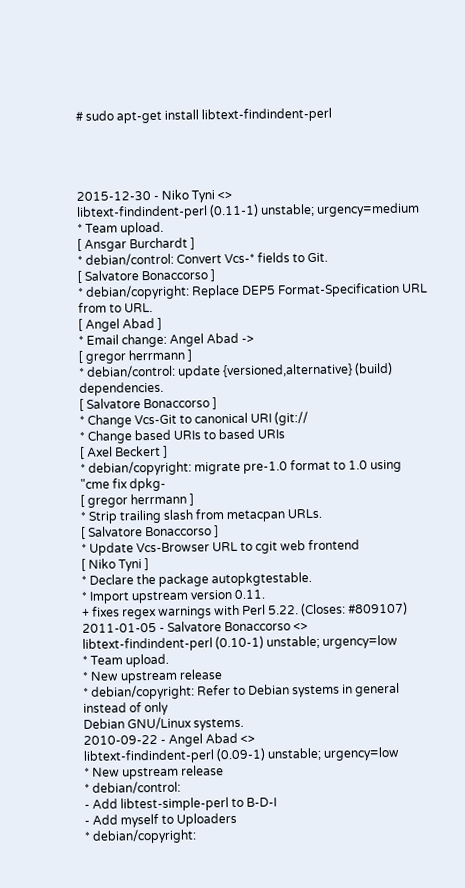# sudo apt-get install libtext-findindent-perl




2015-12-30 - Niko Tyni <>
libtext-findindent-perl (0.11-1) unstable; urgency=medium
* Team upload.
[ Ansgar Burchardt ]
* debian/control: Convert Vcs-* fields to Git.
[ Salvatore Bonaccorso ]
* debian/copyright: Replace DEP5 Format-Specification URL from to URL.
[ Angel Abad ]
* Email change: Angel Abad ->
[ gregor herrmann ]
* debian/control: update {versioned,alternative} (build) dependencies.
[ Salvatore Bonaccorso ]
* Change Vcs-Git to canonical URI (git://
* Change based URIs to based URIs
[ Axel Beckert ]
* debian/copyright: migrate pre-1.0 format to 1.0 using "cme fix dpkg-
[ gregor herrmann ]
* Strip trailing slash from metacpan URLs.
[ Salvatore Bonaccorso ]
* Update Vcs-Browser URL to cgit web frontend
[ Niko Tyni ]
* Declare the package autopkgtestable.
* Import upstream version 0.11.
+ fixes regex warnings with Perl 5.22. (Closes: #809107)
2011-01-05 - Salvatore Bonaccorso <>
libtext-findindent-perl (0.10-1) unstable; urgency=low
* Team upload.
* New upstream release
* debian/copyright: Refer to Debian systems in general instead of only
Debian GNU/Linux systems.
2010-09-22 - Angel Abad <>
libtext-findindent-perl (0.09-1) unstable; urgency=low
* New upstream release
* debian/control:
- Add libtest-simple-perl to B-D-I
- Add myself to Uploaders
* debian/copyright: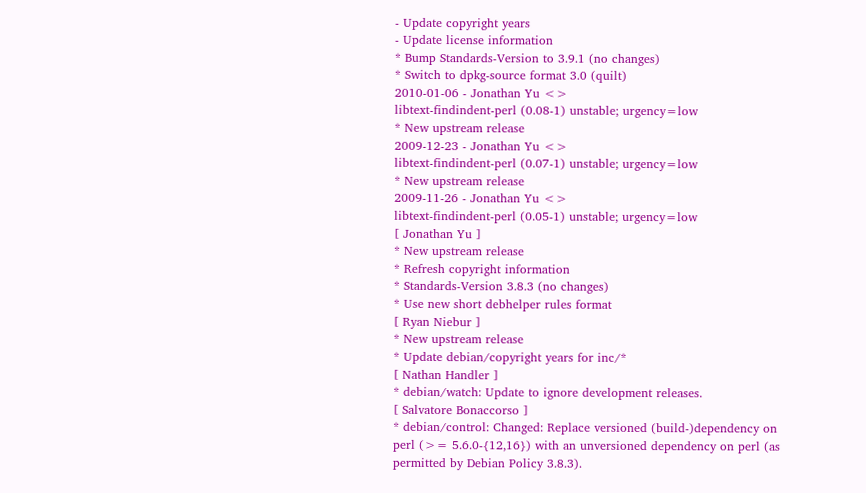- Update copyright years
- Update license information
* Bump Standards-Version to 3.9.1 (no changes)
* Switch to dpkg-source format 3.0 (quilt)
2010-01-06 - Jonathan Yu <>
libtext-findindent-perl (0.08-1) unstable; urgency=low
* New upstream release
2009-12-23 - Jonathan Yu <>
libtext-findindent-perl (0.07-1) unstable; urgency=low
* New upstream release
2009-11-26 - Jonathan Yu <>
libtext-findindent-perl (0.05-1) unstable; urgency=low
[ Jonathan Yu ]
* New upstream release
* Refresh copyright information
* Standards-Version 3.8.3 (no changes)
* Use new short debhelper rules format
[ Ryan Niebur ]
* New upstream release
* Update debian/copyright years for inc/*
[ Nathan Handler ]
* debian/watch: Update to ignore development releases.
[ Salvatore Bonaccorso ]
* debian/control: Changed: Replace versioned (build-)dependency on
perl (>= 5.6.0-{12,16}) with an unversioned dependency on perl (as
permitted by Debian Policy 3.8.3).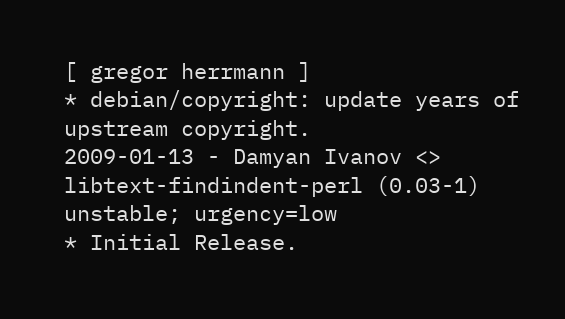[ gregor herrmann ]
* debian/copyright: update years of upstream copyright.
2009-01-13 - Damyan Ivanov <>
libtext-findindent-perl (0.03-1) unstable; urgency=low
* Initial Release.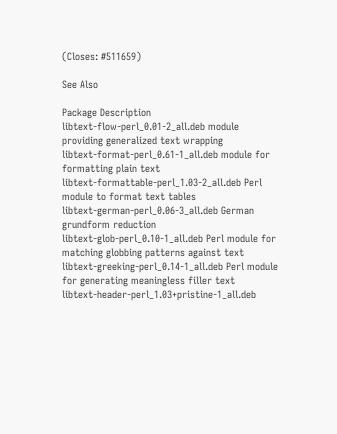(Closes: #511659)

See Also

Package Description
libtext-flow-perl_0.01-2_all.deb module providing generalized text wrapping
libtext-format-perl_0.61-1_all.deb module for formatting plain text
libtext-formattable-perl_1.03-2_all.deb Perl module to format text tables
libtext-german-perl_0.06-3_all.deb German grundform reduction
libtext-glob-perl_0.10-1_all.deb Perl module for matching globbing patterns against text
libtext-greeking-perl_0.14-1_all.deb Perl module for generating meaningless filler text
libtext-header-perl_1.03+pristine-1_all.deb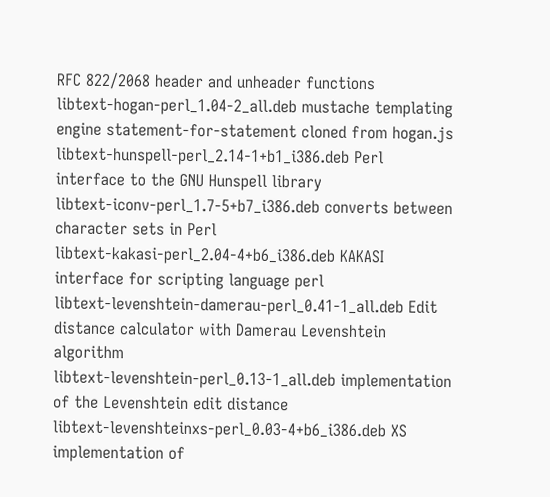RFC 822/2068 header and unheader functions
libtext-hogan-perl_1.04-2_all.deb mustache templating engine statement-for-statement cloned from hogan.js
libtext-hunspell-perl_2.14-1+b1_i386.deb Perl interface to the GNU Hunspell library
libtext-iconv-perl_1.7-5+b7_i386.deb converts between character sets in Perl
libtext-kakasi-perl_2.04-4+b6_i386.deb KAKASI interface for scripting language perl
libtext-levenshtein-damerau-perl_0.41-1_all.deb Edit distance calculator with Damerau Levenshtein algorithm
libtext-levenshtein-perl_0.13-1_all.deb implementation of the Levenshtein edit distance
libtext-levenshteinxs-perl_0.03-4+b6_i386.deb XS implementation of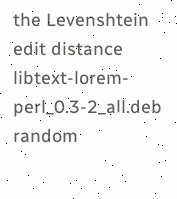the Levenshtein edit distance
libtext-lorem-perl_0.3-2_all.deb random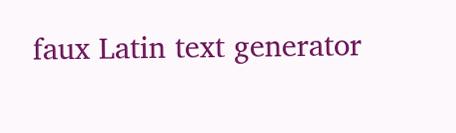faux Latin text generator